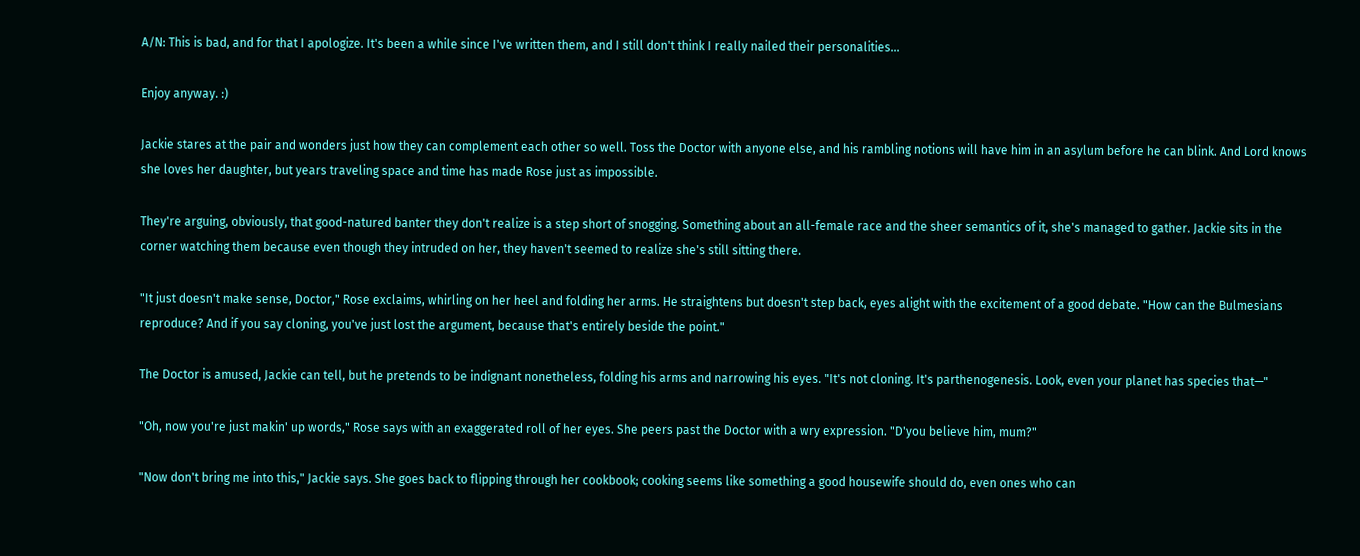A/N: This is bad, and for that I apologize. It's been a while since I've written them, and I still don't think I really nailed their personalities...

Enjoy anyway. :)

Jackie stares at the pair and wonders just how they can complement each other so well. Toss the Doctor with anyone else, and his rambling notions will have him in an asylum before he can blink. And Lord knows she loves her daughter, but years traveling space and time has made Rose just as impossible.

They're arguing, obviously, that good-natured banter they don't realize is a step short of snogging. Something about an all-female race and the sheer semantics of it, she's managed to gather. Jackie sits in the corner watching them because even though they intruded on her, they haven't seemed to realize she's still sitting there.

"It just doesn't make sense, Doctor," Rose exclaims, whirling on her heel and folding her arms. He straightens but doesn't step back, eyes alight with the excitement of a good debate. "How can the Bulmesians reproduce? And if you say cloning, you've just lost the argument, because that's entirely beside the point."

The Doctor is amused, Jackie can tell, but he pretends to be indignant nonetheless, folding his arms and narrowing his eyes. "It's not cloning. It's parthenogenesis. Look, even your planet has species that—"

"Oh, now you're just makin' up words," Rose says with an exaggerated roll of her eyes. She peers past the Doctor with a wry expression. "D'you believe him, mum?"

"Now don't bring me into this," Jackie says. She goes back to flipping through her cookbook; cooking seems like something a good housewife should do, even ones who can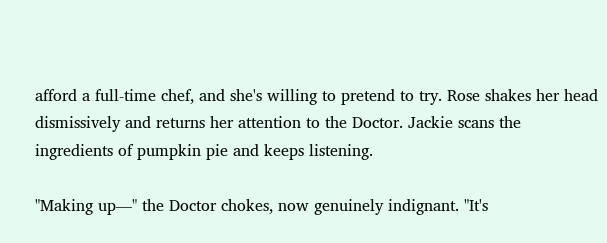afford a full-time chef, and she's willing to pretend to try. Rose shakes her head dismissively and returns her attention to the Doctor. Jackie scans the ingredients of pumpkin pie and keeps listening.

"Making up—" the Doctor chokes, now genuinely indignant. "It's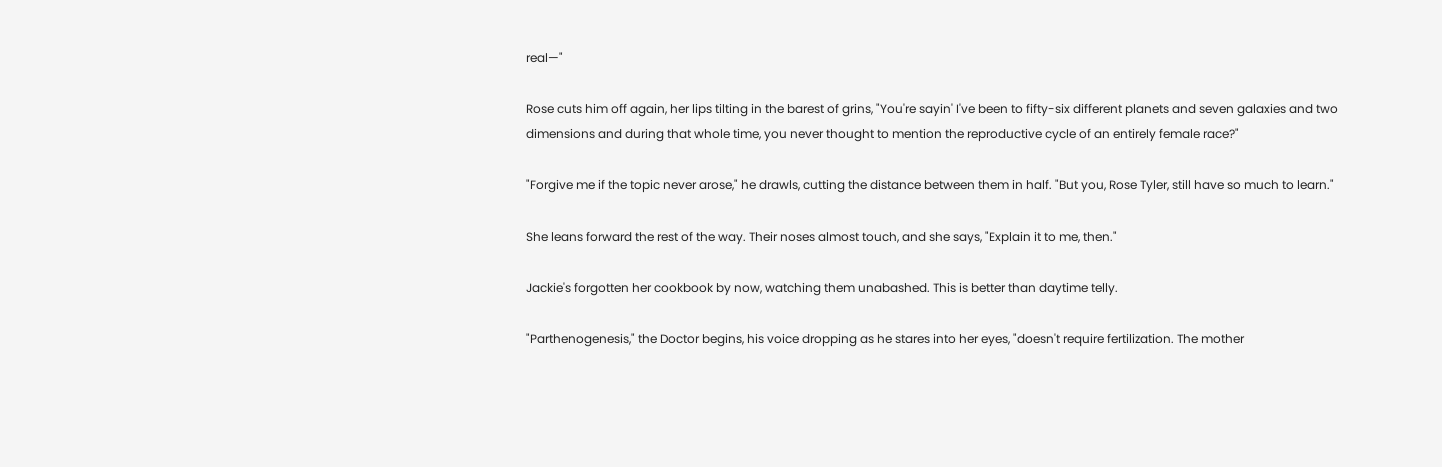real—"

Rose cuts him off again, her lips tilting in the barest of grins, "You're sayin' I've been to fifty-six different planets and seven galaxies and two dimensions and during that whole time, you never thought to mention the reproductive cycle of an entirely female race?"

"Forgive me if the topic never arose," he drawls, cutting the distance between them in half. "But you, Rose Tyler, still have so much to learn."

She leans forward the rest of the way. Their noses almost touch, and she says, "Explain it to me, then."

Jackie's forgotten her cookbook by now, watching them unabashed. This is better than daytime telly.

"Parthenogenesis," the Doctor begins, his voice dropping as he stares into her eyes, "doesn't require fertilization. The mother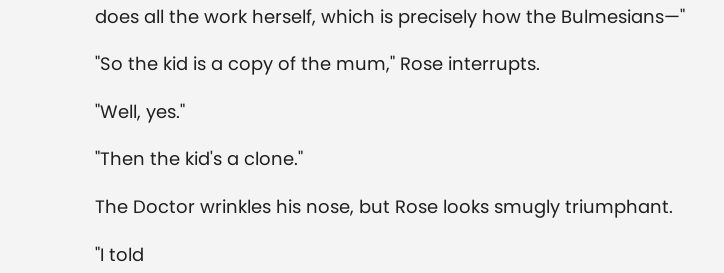does all the work herself, which is precisely how the Bulmesians—"

"So the kid is a copy of the mum," Rose interrupts.

"Well, yes."

"Then the kid's a clone."

The Doctor wrinkles his nose, but Rose looks smugly triumphant.

"I told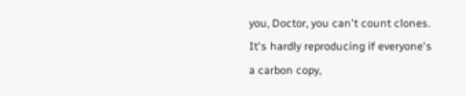you, Doctor, you can't count clones. It's hardly reproducing if everyone's a carbon copy,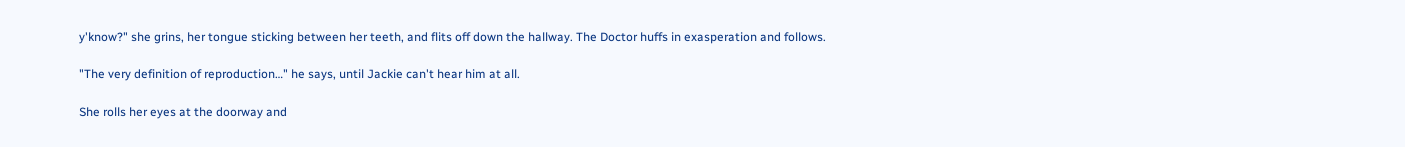y'know?" she grins, her tongue sticking between her teeth, and flits off down the hallway. The Doctor huffs in exasperation and follows.

"The very definition of reproduction…" he says, until Jackie can't hear him at all.

She rolls her eyes at the doorway and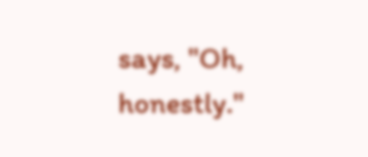says, "Oh, honestly."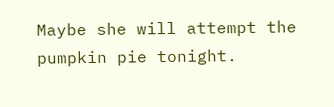Maybe she will attempt the pumpkin pie tonight.